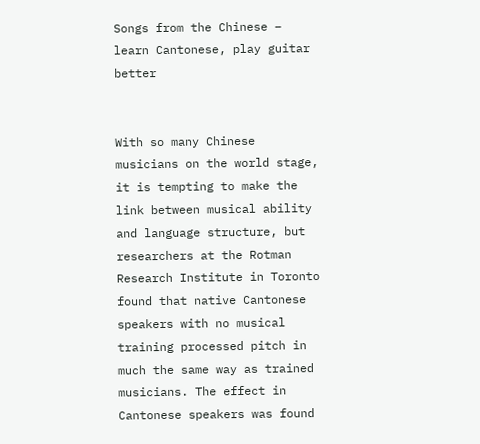Songs from the Chinese – learn Cantonese, play guitar better


With so many Chinese musicians on the world stage, it is tempting to make the link between musical ability and language structure, but researchers at the Rotman Research Institute in Toronto found that native Cantonese speakers with no musical training processed pitch in much the same way as trained musicians. The effect in Cantonese speakers was found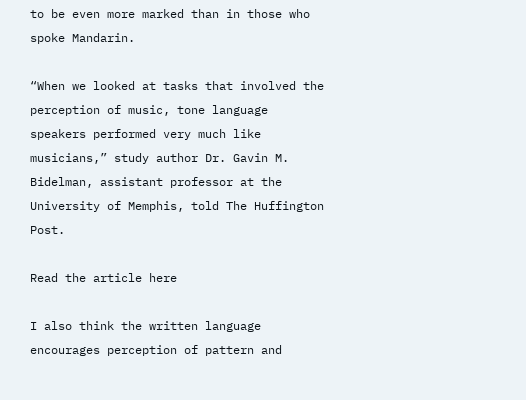to be even more marked than in those who spoke Mandarin.

“When we looked at tasks that involved the perception of music, tone language speakers performed very much like musicians,” study author Dr. Gavin M. Bidelman, assistant professor at the University of Memphis, told The Huffington Post.

Read the article here

I also think the written language encourages perception of pattern and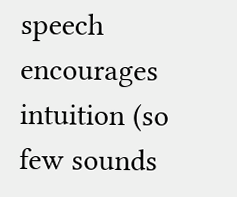speech encourages intuition (so few sounds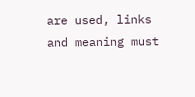are used, links and meaning must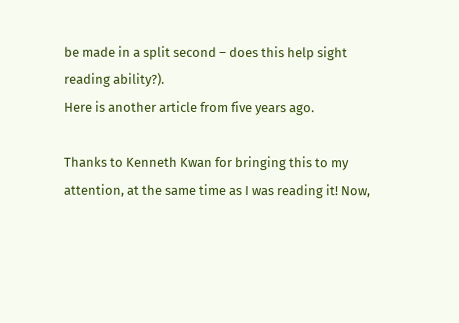be made in a split second – does this help sight reading ability?).
Here is another article from five years ago.

Thanks to Kenneth Kwan for bringing this to my attention, at the same time as I was reading it! Now,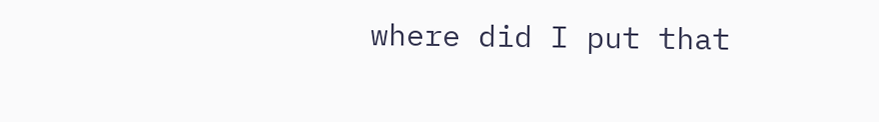where did I put that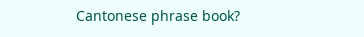Cantonese phrase book?